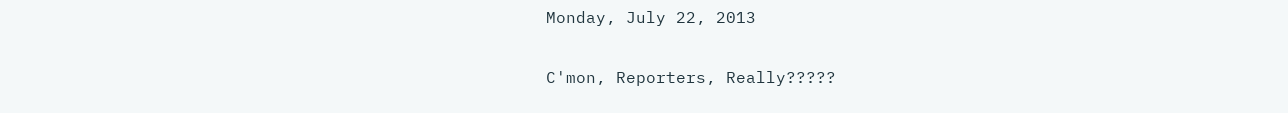Monday, July 22, 2013

C'mon, Reporters, Really?????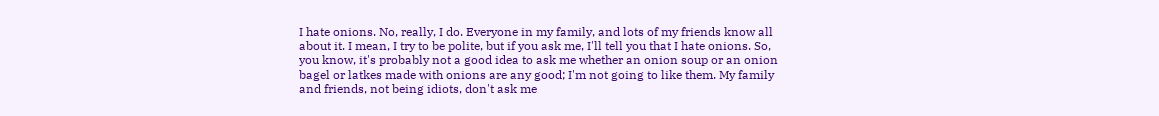I hate onions. No, really, I do. Everyone in my family, and lots of my friends know all about it. I mean, I try to be polite, but if you ask me, I'll tell you that I hate onions. So, you know, it's probably not a good idea to ask me whether an onion soup or an onion bagel or latkes made with onions are any good; I'm not going to like them. My family and friends, not being idiots, don't ask me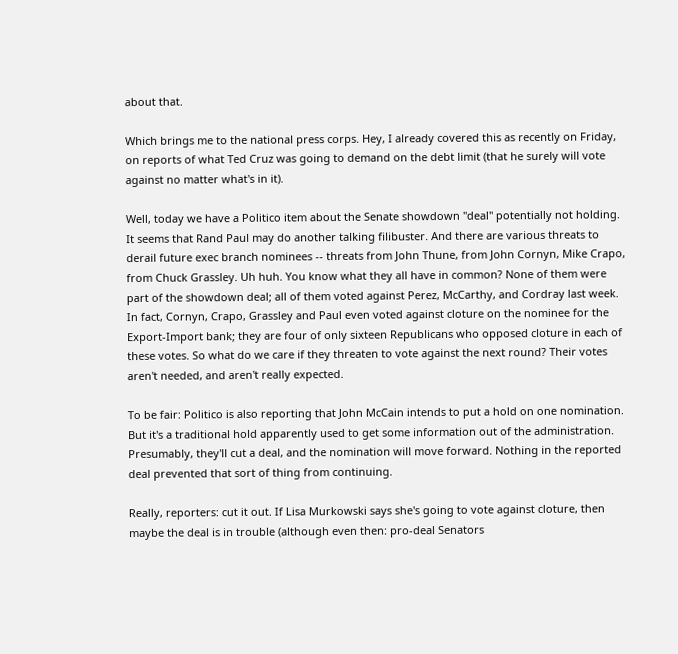about that.

Which brings me to the national press corps. Hey, I already covered this as recently on Friday, on reports of what Ted Cruz was going to demand on the debt limit (that he surely will vote against no matter what's in it).

Well, today we have a Politico item about the Senate showdown "deal" potentially not holding. It seems that Rand Paul may do another talking filibuster. And there are various threats to derail future exec branch nominees -- threats from John Thune, from John Cornyn, Mike Crapo, from Chuck Grassley. Uh huh. You know what they all have in common? None of them were part of the showdown deal; all of them voted against Perez, McCarthy, and Cordray last week. In fact, Cornyn, Crapo, Grassley and Paul even voted against cloture on the nominee for the Export-Import bank; they are four of only sixteen Republicans who opposed cloture in each of these votes. So what do we care if they threaten to vote against the next round? Their votes aren't needed, and aren't really expected.

To be fair: Politico is also reporting that John McCain intends to put a hold on one nomination. But it's a traditional hold apparently used to get some information out of the administration. Presumably, they'll cut a deal, and the nomination will move forward. Nothing in the reported deal prevented that sort of thing from continuing.

Really, reporters: cut it out. If Lisa Murkowski says she's going to vote against cloture, then maybe the deal is in trouble (although even then: pro-deal Senators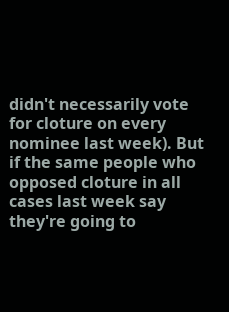didn't necessarily vote for cloture on every nominee last week). But if the same people who opposed cloture in all cases last week say they're going to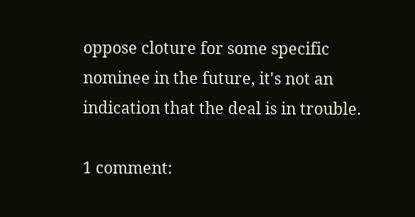oppose cloture for some specific nominee in the future, it's not an indication that the deal is in trouble.

1 comment: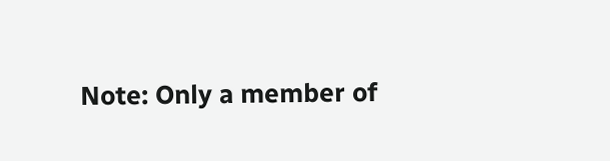Note: Only a member of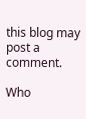this blog may post a comment.

Who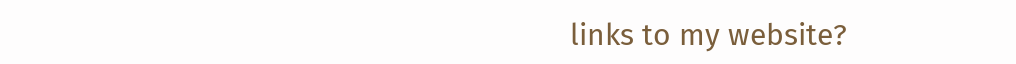links to my website?